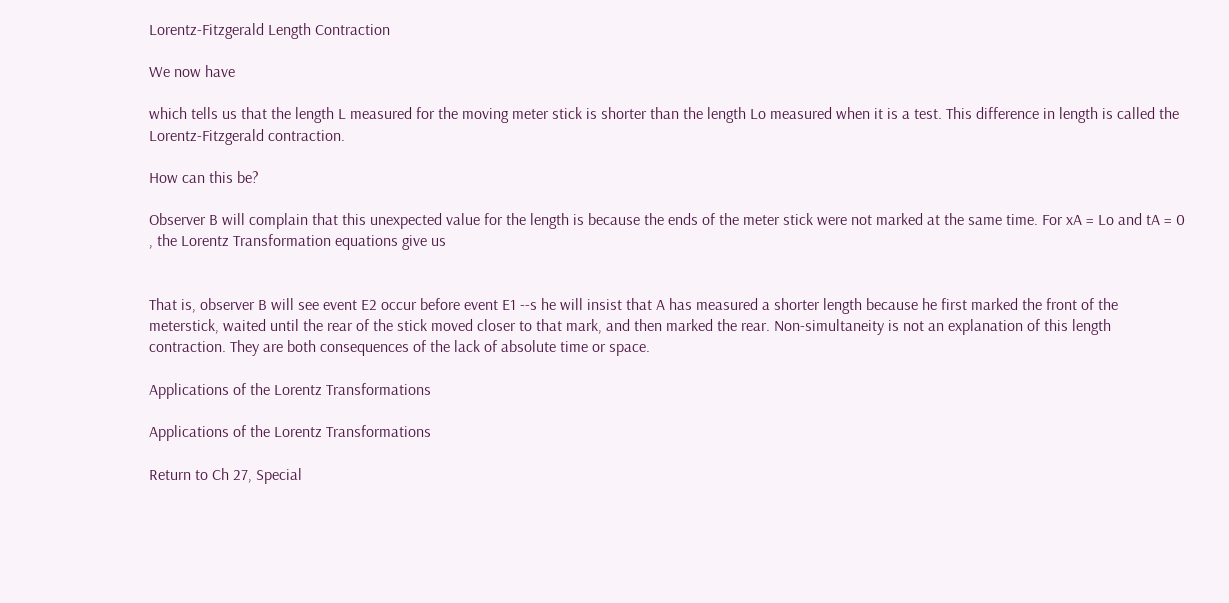Lorentz-Fitzgerald Length Contraction

We now have

which tells us that the length L measured for the moving meter stick is shorter than the length Lo measured when it is a test. This difference in length is called the Lorentz-Fitzgerald contraction.

How can this be?

Observer B will complain that this unexpected value for the length is because the ends of the meter stick were not marked at the same time. For xA = Lo and tA = 0 , the Lorentz Transformation equations give us


That is, observer B will see event E2 occur before event E1 --s he will insist that A has measured a shorter length because he first marked the front of the meterstick, waited until the rear of the stick moved closer to that mark, and then marked the rear. Non-simultaneity is not an explanation of this length contraction. They are both consequences of the lack of absolute time or space.

Applications of the Lorentz Transformations

Applications of the Lorentz Transformations

Return to Ch 27, Special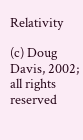Relativity

(c) Doug Davis, 2002; all rights reserved